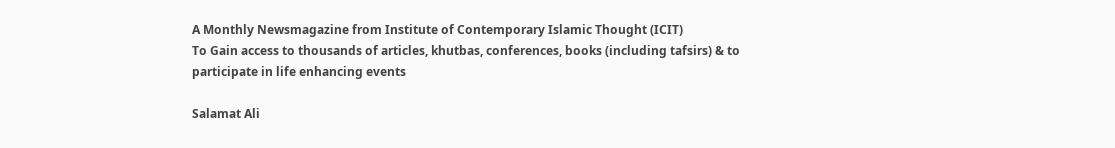A Monthly Newsmagazine from Institute of Contemporary Islamic Thought (ICIT)
To Gain access to thousands of articles, khutbas, conferences, books (including tafsirs) & to participate in life enhancing events

Salamat Ali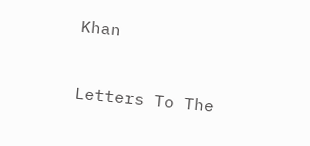Khan


Letters To The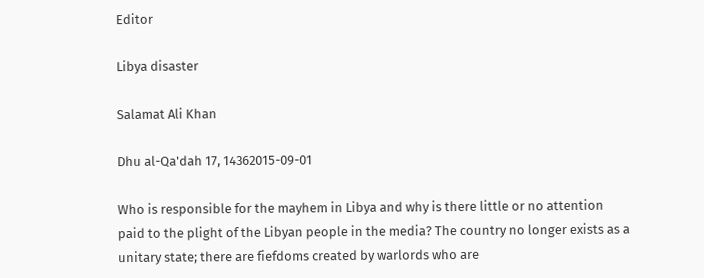Editor

Libya disaster

Salamat Ali Khan

Dhu al-Qa'dah 17, 14362015-09-01

Who is responsible for the mayhem in Libya and why is there little or no attention paid to the plight of the Libyan people in the media? The country no longer exists as a unitary state; there are fiefdoms created by warlords who are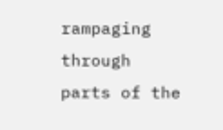rampaging through parts of the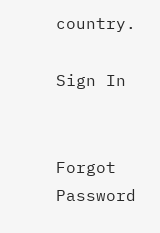country.

Sign In


Forgot Password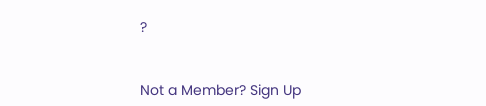?


Not a Member? Sign Up